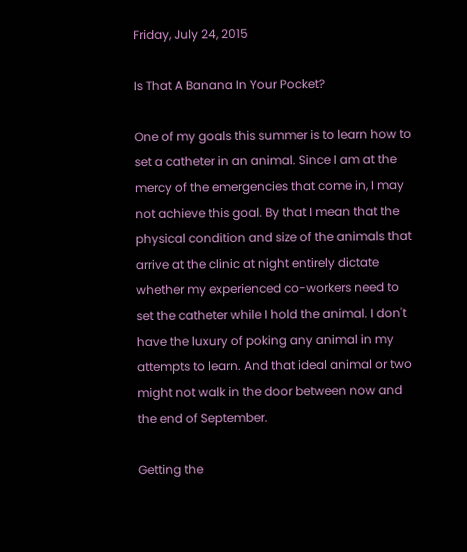Friday, July 24, 2015

Is That A Banana In Your Pocket?

One of my goals this summer is to learn how to set a catheter in an animal. Since I am at the mercy of the emergencies that come in, I may not achieve this goal. By that I mean that the physical condition and size of the animals that arrive at the clinic at night entirely dictate whether my experienced co-workers need to set the catheter while I hold the animal. I don't have the luxury of poking any animal in my attempts to learn. And that ideal animal or two might not walk in the door between now and the end of September.

Getting the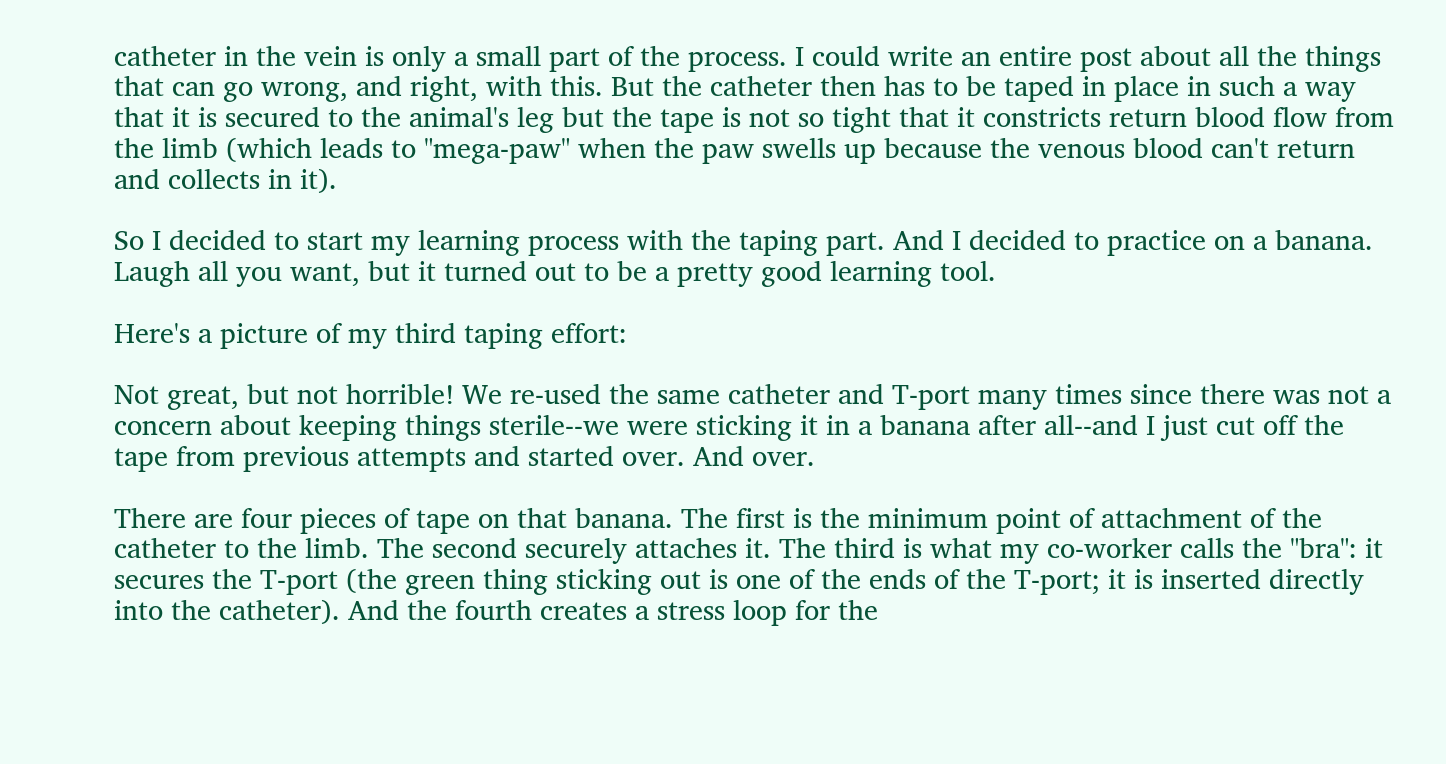catheter in the vein is only a small part of the process. I could write an entire post about all the things that can go wrong, and right, with this. But the catheter then has to be taped in place in such a way that it is secured to the animal's leg but the tape is not so tight that it constricts return blood flow from the limb (which leads to "mega-paw" when the paw swells up because the venous blood can't return and collects in it).

So I decided to start my learning process with the taping part. And I decided to practice on a banana. Laugh all you want, but it turned out to be a pretty good learning tool.

Here's a picture of my third taping effort:

Not great, but not horrible! We re-used the same catheter and T-port many times since there was not a concern about keeping things sterile--we were sticking it in a banana after all--and I just cut off the tape from previous attempts and started over. And over.

There are four pieces of tape on that banana. The first is the minimum point of attachment of the catheter to the limb. The second securely attaches it. The third is what my co-worker calls the "bra": it secures the T-port (the green thing sticking out is one of the ends of the T-port; it is inserted directly into the catheter). And the fourth creates a stress loop for the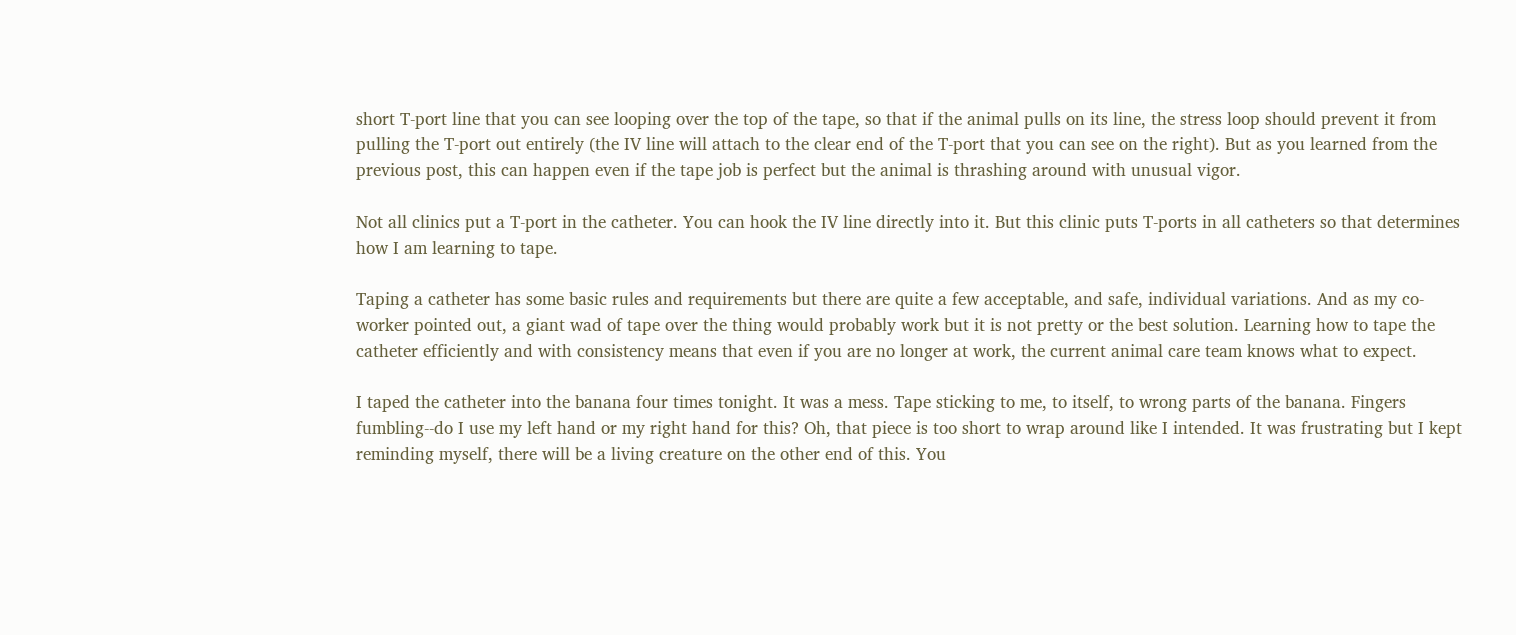short T-port line that you can see looping over the top of the tape, so that if the animal pulls on its line, the stress loop should prevent it from pulling the T-port out entirely (the IV line will attach to the clear end of the T-port that you can see on the right). But as you learned from the previous post, this can happen even if the tape job is perfect but the animal is thrashing around with unusual vigor.

Not all clinics put a T-port in the catheter. You can hook the IV line directly into it. But this clinic puts T-ports in all catheters so that determines how I am learning to tape.

Taping a catheter has some basic rules and requirements but there are quite a few acceptable, and safe, individual variations. And as my co-worker pointed out, a giant wad of tape over the thing would probably work but it is not pretty or the best solution. Learning how to tape the catheter efficiently and with consistency means that even if you are no longer at work, the current animal care team knows what to expect.

I taped the catheter into the banana four times tonight. It was a mess. Tape sticking to me, to itself, to wrong parts of the banana. Fingers fumbling--do I use my left hand or my right hand for this? Oh, that piece is too short to wrap around like I intended. It was frustrating but I kept reminding myself, there will be a living creature on the other end of this. You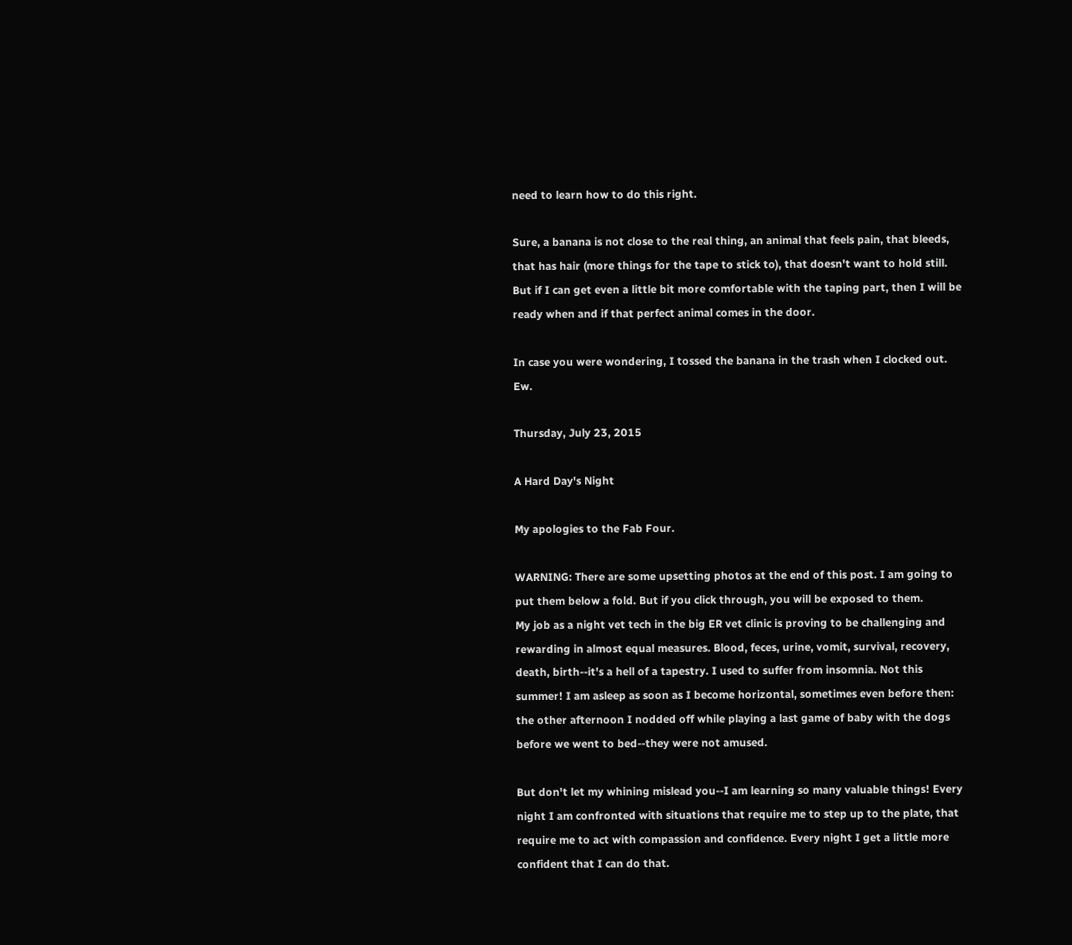need to learn how to do this right.

Sure, a banana is not close to the real thing, an animal that feels pain, that bleeds, that has hair (more things for the tape to stick to), that doesn't want to hold still. But if I can get even a little bit more comfortable with the taping part, then I will be ready when and if that perfect animal comes in the door.

In case you were wondering, I tossed the banana in the trash when I clocked out. Ew.

Thursday, July 23, 2015

A Hard Day's Night

My apologies to the Fab Four.

WARNING: There are some upsetting photos at the end of this post. I am going to put them below a fold. But if you click through, you will be exposed to them.
My job as a night vet tech in the big ER vet clinic is proving to be challenging and rewarding in almost equal measures. Blood, feces, urine, vomit, survival, recovery, death, birth--it's a hell of a tapestry. I used to suffer from insomnia. Not this summer! I am asleep as soon as I become horizontal, sometimes even before then: the other afternoon I nodded off while playing a last game of baby with the dogs before we went to bed--they were not amused.

But don't let my whining mislead you--I am learning so many valuable things! Every night I am confronted with situations that require me to step up to the plate, that require me to act with compassion and confidence. Every night I get a little more confident that I can do that.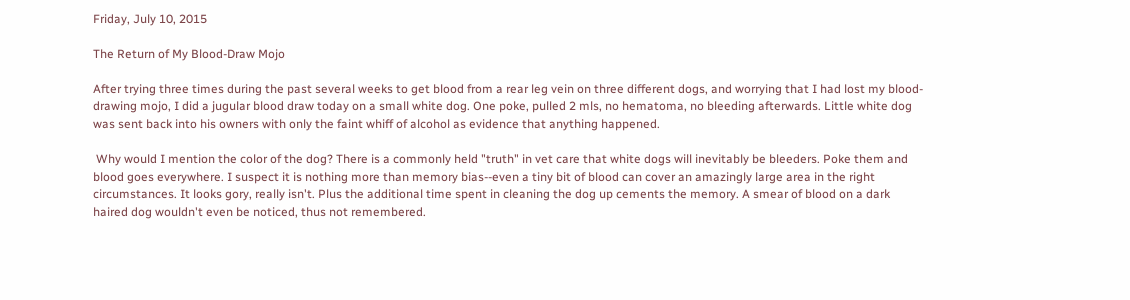Friday, July 10, 2015

The Return of My Blood-Draw Mojo

After trying three times during the past several weeks to get blood from a rear leg vein on three different dogs, and worrying that I had lost my blood-drawing mojo, I did a jugular blood draw today on a small white dog. One poke, pulled 2 mls, no hematoma, no bleeding afterwards. Little white dog was sent back into his owners with only the faint whiff of alcohol as evidence that anything happened.

 Why would I mention the color of the dog? There is a commonly held "truth" in vet care that white dogs will inevitably be bleeders. Poke them and blood goes everywhere. I suspect it is nothing more than memory bias--even a tiny bit of blood can cover an amazingly large area in the right circumstances. It looks gory, really isn't. Plus the additional time spent in cleaning the dog up cements the memory. A smear of blood on a dark haired dog wouldn't even be noticed, thus not remembered.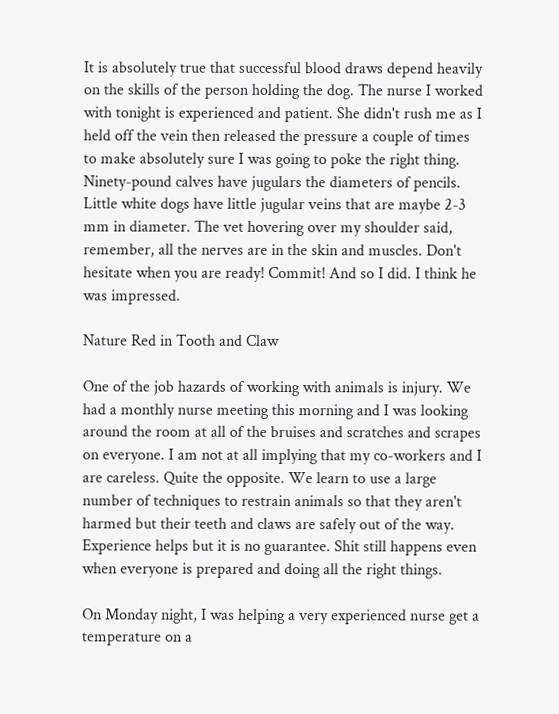It is absolutely true that successful blood draws depend heavily on the skills of the person holding the dog. The nurse I worked with tonight is experienced and patient. She didn't rush me as I held off the vein then released the pressure a couple of times to make absolutely sure I was going to poke the right thing. Ninety-pound calves have jugulars the diameters of pencils. Little white dogs have little jugular veins that are maybe 2-3 mm in diameter. The vet hovering over my shoulder said, remember, all the nerves are in the skin and muscles. Don't hesitate when you are ready! Commit! And so I did. I think he was impressed.

Nature Red in Tooth and Claw

One of the job hazards of working with animals is injury. We had a monthly nurse meeting this morning and I was looking around the room at all of the bruises and scratches and scrapes on everyone. I am not at all implying that my co-workers and I are careless. Quite the opposite. We learn to use a large number of techniques to restrain animals so that they aren't harmed but their teeth and claws are safely out of the way. Experience helps but it is no guarantee. Shit still happens even when everyone is prepared and doing all the right things.

On Monday night, I was helping a very experienced nurse get a temperature on a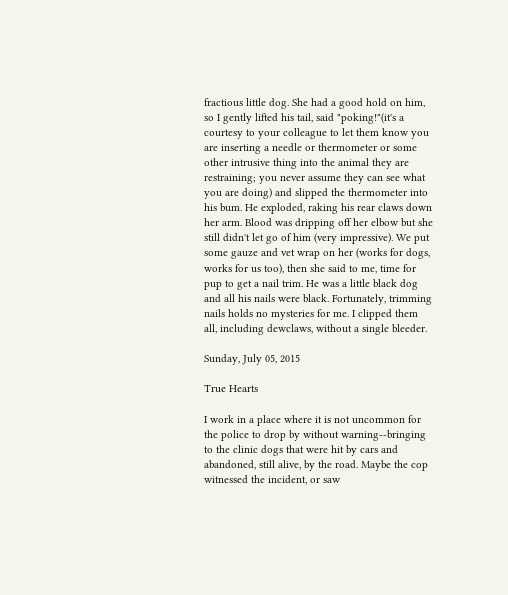fractious little dog. She had a good hold on him, so I gently lifted his tail, said "poking!"(it's a courtesy to your colleague to let them know you are inserting a needle or thermometer or some other intrusive thing into the animal they are restraining; you never assume they can see what you are doing) and slipped the thermometer into his bum. He exploded, raking his rear claws down her arm. Blood was dripping off her elbow but she still didn't let go of him (very impressive). We put some gauze and vet wrap on her (works for dogs, works for us too), then she said to me, time for pup to get a nail trim. He was a little black dog and all his nails were black. Fortunately, trimming nails holds no mysteries for me. I clipped them all, including dewclaws, without a single bleeder.

Sunday, July 05, 2015

True Hearts

I work in a place where it is not uncommon for the police to drop by without warning--bringing to the clinic dogs that were hit by cars and abandoned, still alive, by the road. Maybe the cop witnessed the incident, or saw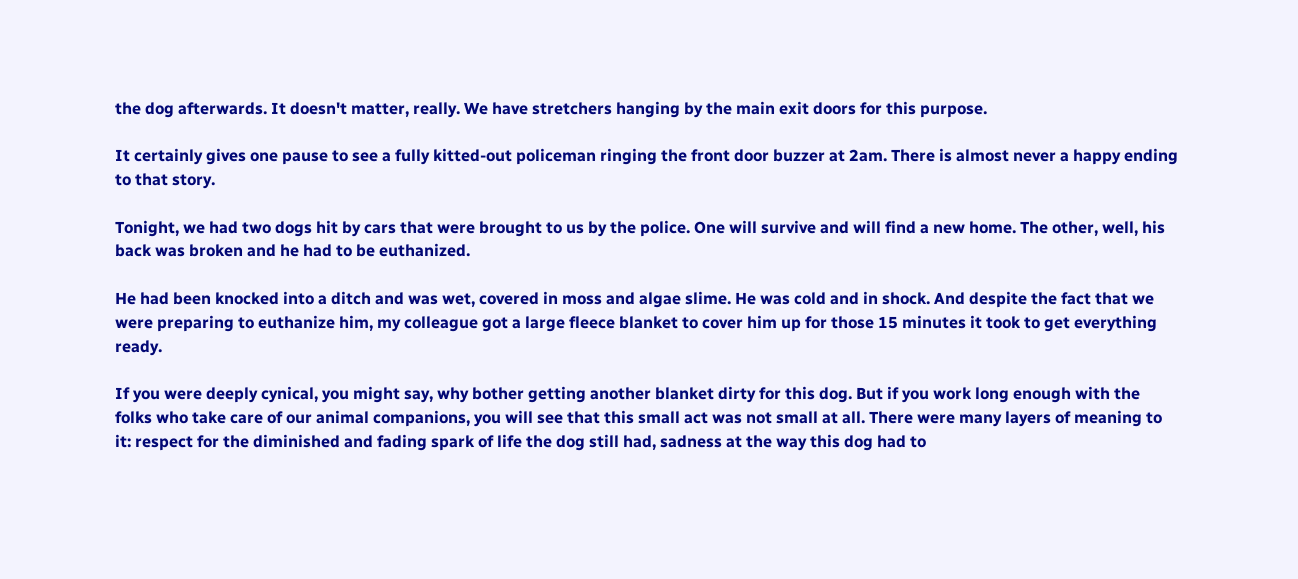the dog afterwards. It doesn't matter, really. We have stretchers hanging by the main exit doors for this purpose.

It certainly gives one pause to see a fully kitted-out policeman ringing the front door buzzer at 2am. There is almost never a happy ending to that story.

Tonight, we had two dogs hit by cars that were brought to us by the police. One will survive and will find a new home. The other, well, his back was broken and he had to be euthanized.

He had been knocked into a ditch and was wet, covered in moss and algae slime. He was cold and in shock. And despite the fact that we were preparing to euthanize him, my colleague got a large fleece blanket to cover him up for those 15 minutes it took to get everything ready.

If you were deeply cynical, you might say, why bother getting another blanket dirty for this dog. But if you work long enough with the folks who take care of our animal companions, you will see that this small act was not small at all. There were many layers of meaning to it: respect for the diminished and fading spark of life the dog still had, sadness at the way this dog had to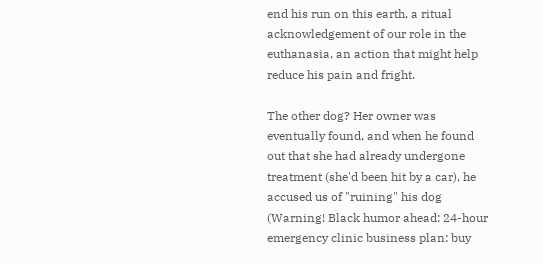end his run on this earth, a ritual acknowledgement of our role in the euthanasia, an action that might help reduce his pain and fright.

The other dog? Her owner was eventually found, and when he found out that she had already undergone treatment (she'd been hit by a car), he accused us of "ruining" his dog (Warning! Black humor ahead: 24-hour emergency clinic business plan: buy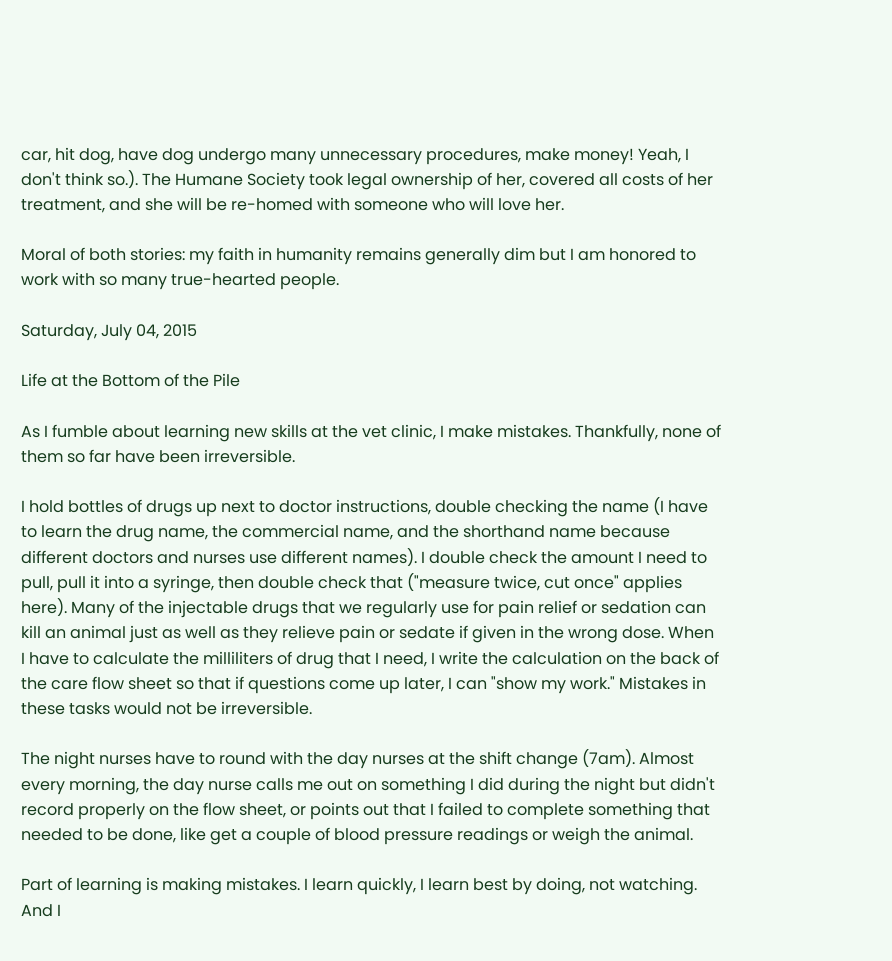car, hit dog, have dog undergo many unnecessary procedures, make money! Yeah, I don't think so.). The Humane Society took legal ownership of her, covered all costs of her treatment, and she will be re-homed with someone who will love her.

Moral of both stories: my faith in humanity remains generally dim but I am honored to work with so many true-hearted people.

Saturday, July 04, 2015

Life at the Bottom of the Pile

As I fumble about learning new skills at the vet clinic, I make mistakes. Thankfully, none of them so far have been irreversible.

I hold bottles of drugs up next to doctor instructions, double checking the name (I have to learn the drug name, the commercial name, and the shorthand name because different doctors and nurses use different names). I double check the amount I need to pull, pull it into a syringe, then double check that ("measure twice, cut once" applies here). Many of the injectable drugs that we regularly use for pain relief or sedation can kill an animal just as well as they relieve pain or sedate if given in the wrong dose. When I have to calculate the milliliters of drug that I need, I write the calculation on the back of the care flow sheet so that if questions come up later, I can "show my work." Mistakes in these tasks would not be irreversible.

The night nurses have to round with the day nurses at the shift change (7am). Almost every morning, the day nurse calls me out on something I did during the night but didn't record properly on the flow sheet, or points out that I failed to complete something that needed to be done, like get a couple of blood pressure readings or weigh the animal.

Part of learning is making mistakes. I learn quickly, I learn best by doing, not watching. And I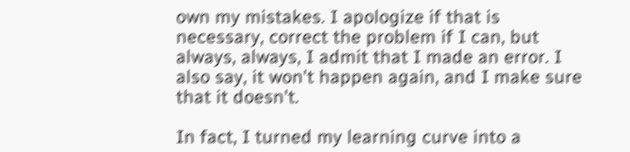own my mistakes. I apologize if that is necessary, correct the problem if I can, but always, always, I admit that I made an error. I also say, it won't happen again, and I make sure that it doesn't.

In fact, I turned my learning curve into a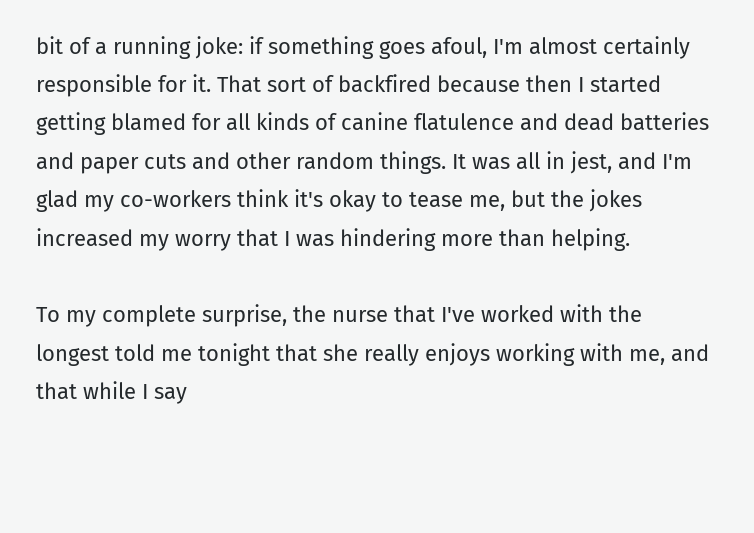bit of a running joke: if something goes afoul, I'm almost certainly responsible for it. That sort of backfired because then I started getting blamed for all kinds of canine flatulence and dead batteries and paper cuts and other random things. It was all in jest, and I'm glad my co-workers think it's okay to tease me, but the jokes increased my worry that I was hindering more than helping.

To my complete surprise, the nurse that I've worked with the longest told me tonight that she really enjoys working with me, and that while I say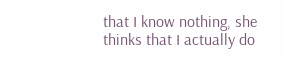that I know nothing, she thinks that I actually do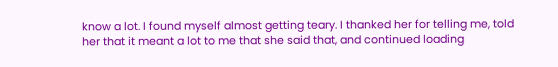know a lot. I found myself almost getting teary. I thanked her for telling me, told her that it meant a lot to me that she said that, and continued loading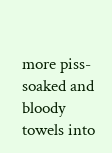more piss-soaked and bloody towels into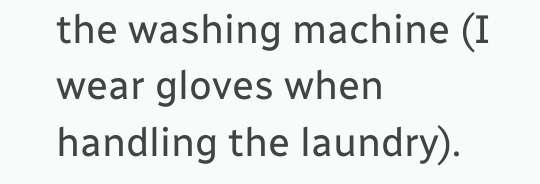the washing machine (I wear gloves when handling the laundry).